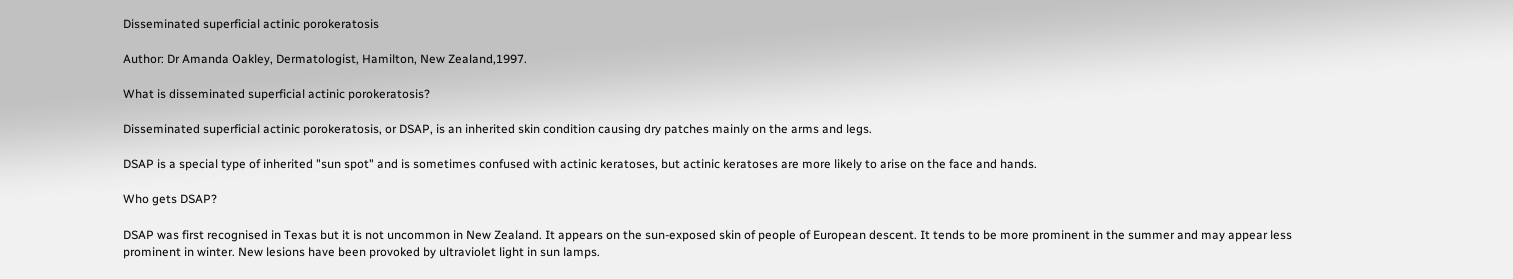Disseminated superficial actinic porokeratosis

Author: Dr Amanda Oakley, Dermatologist, Hamilton, New Zealand,1997.

What is disseminated superficial actinic porokeratosis?

Disseminated superficial actinic porokeratosis, or DSAP, is an inherited skin condition causing dry patches mainly on the arms and legs.

DSAP is a special type of inherited "sun spot" and is sometimes confused with actinic keratoses, but actinic keratoses are more likely to arise on the face and hands.

Who gets DSAP?

DSAP was first recognised in Texas but it is not uncommon in New Zealand. It appears on the sun-exposed skin of people of European descent. It tends to be more prominent in the summer and may appear less prominent in winter. New lesions have been provoked by ultraviolet light in sun lamps.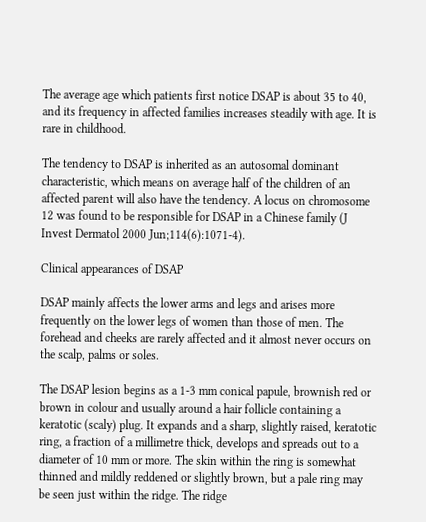The average age which patients first notice DSAP is about 35 to 40, and its frequency in affected families increases steadily with age. It is rare in childhood.

The tendency to DSAP is inherited as an autosomal dominant characteristic, which means on average half of the children of an affected parent will also have the tendency. A locus on chromosome 12 was found to be responsible for DSAP in a Chinese family (J Invest Dermatol 2000 Jun;114(6):1071-4).

Clinical appearances of DSAP

DSAP mainly affects the lower arms and legs and arises more frequently on the lower legs of women than those of men. The forehead and cheeks are rarely affected and it almost never occurs on the scalp, palms or soles.

The DSAP lesion begins as a 1-3 mm conical papule, brownish red or brown in colour and usually around a hair follicle containing a keratotic (scaly) plug. It expands and a sharp, slightly raised, keratotic ring, a fraction of a millimetre thick, develops and spreads out to a diameter of 10 mm or more. The skin within the ring is somewhat thinned and mildly reddened or slightly brown, but a pale ring may be seen just within the ridge. The ridge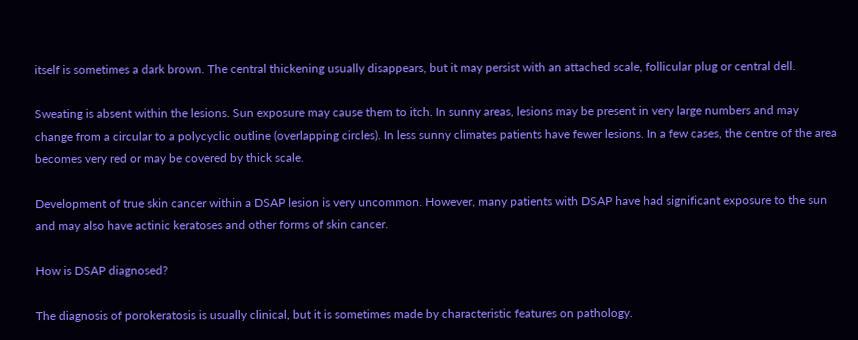itself is sometimes a dark brown. The central thickening usually disappears, but it may persist with an attached scale, follicular plug or central dell.

Sweating is absent within the lesions. Sun exposure may cause them to itch. In sunny areas, lesions may be present in very large numbers and may change from a circular to a polycyclic outline (overlapping circles). In less sunny climates patients have fewer lesions. In a few cases, the centre of the area becomes very red or may be covered by thick scale.

Development of true skin cancer within a DSAP lesion is very uncommon. However, many patients with DSAP have had significant exposure to the sun and may also have actinic keratoses and other forms of skin cancer.

How is DSAP diagnosed?

The diagnosis of porokeratosis is usually clinical, but it is sometimes made by characteristic features on pathology.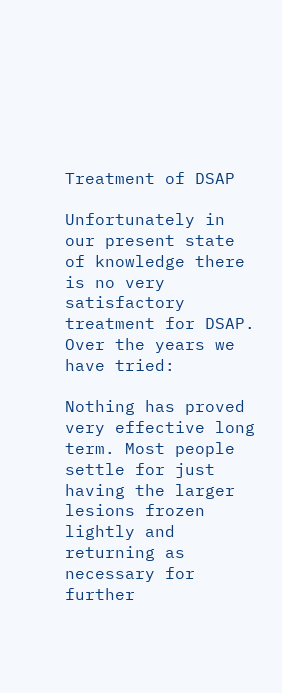Treatment of DSAP

Unfortunately in our present state of knowledge there is no very satisfactory treatment for DSAP. Over the years we have tried:

Nothing has proved very effective long term. Most people settle for just having the larger lesions frozen lightly and returning as necessary for further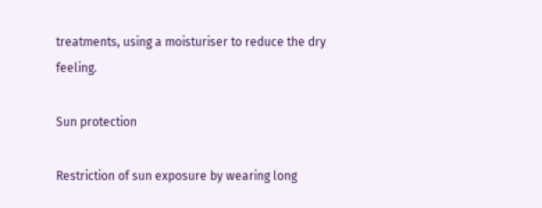treatments, using a moisturiser to reduce the dry feeling.

Sun protection

Restriction of sun exposure by wearing long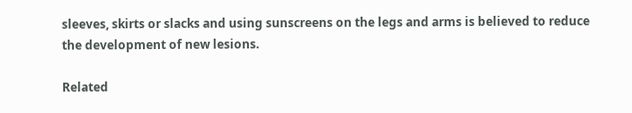sleeves, skirts or slacks and using sunscreens on the legs and arms is believed to reduce the development of new lesions.

Related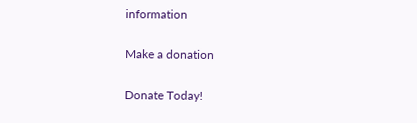information

Make a donation

Donate Today!